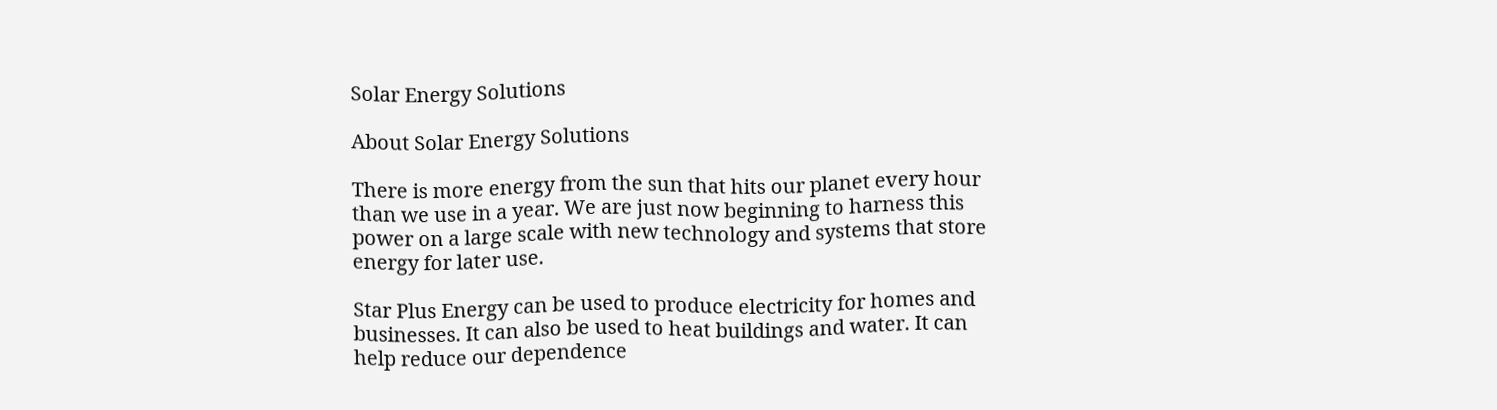Solar Energy Solutions

About Solar Energy Solutions

There is more energy from the sun that hits our planet every hour than we use in a year. We are just now beginning to harness this power on a large scale with new technology and systems that store energy for later use.

Star Plus Energy can be used to produce electricity for homes and businesses. It can also be used to heat buildings and water. It can help reduce our dependence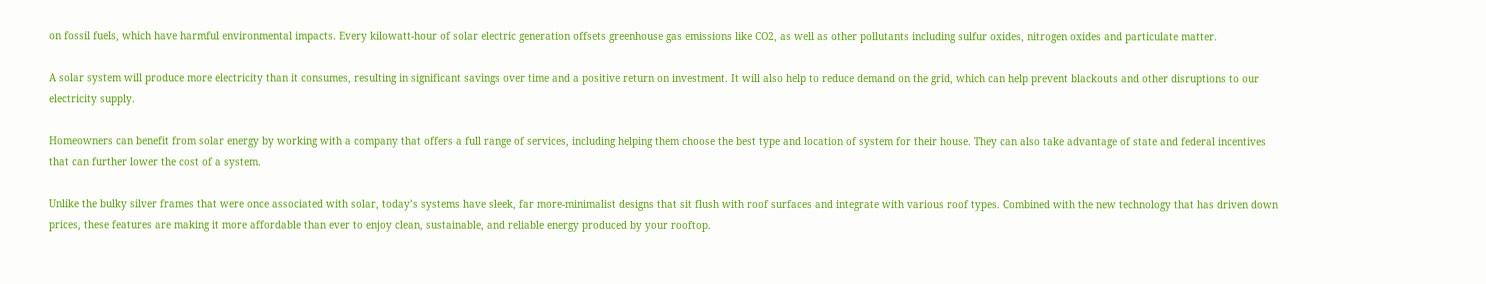on fossil fuels, which have harmful environmental impacts. Every kilowatt-hour of solar electric generation offsets greenhouse gas emissions like CO2, as well as other pollutants including sulfur oxides, nitrogen oxides and particulate matter.

A solar system will produce more electricity than it consumes, resulting in significant savings over time and a positive return on investment. It will also help to reduce demand on the grid, which can help prevent blackouts and other disruptions to our electricity supply.

Homeowners can benefit from solar energy by working with a company that offers a full range of services, including helping them choose the best type and location of system for their house. They can also take advantage of state and federal incentives that can further lower the cost of a system.

Unlike the bulky silver frames that were once associated with solar, today’s systems have sleek, far more-minimalist designs that sit flush with roof surfaces and integrate with various roof types. Combined with the new technology that has driven down prices, these features are making it more affordable than ever to enjoy clean, sustainable, and reliable energy produced by your rooftop.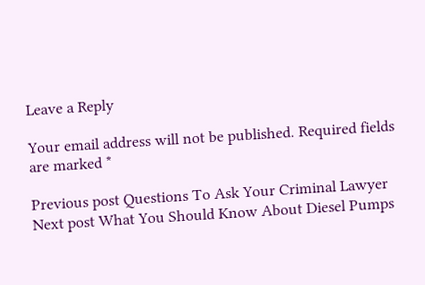Leave a Reply

Your email address will not be published. Required fields are marked *

Previous post Questions To Ask Your Criminal Lawyer
Next post What You Should Know About Diesel Pumps